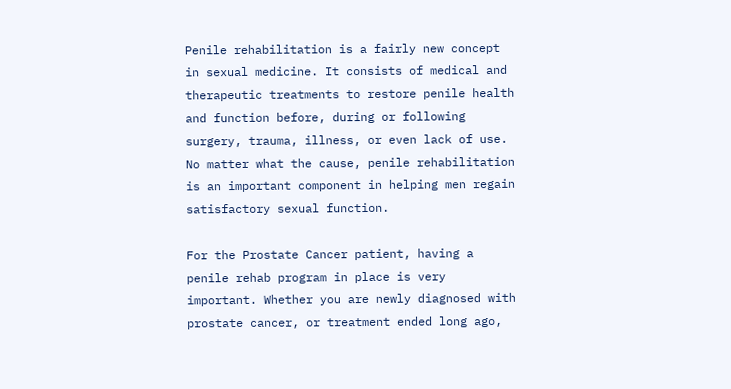Penile rehabilitation is a fairly new concept in sexual medicine. It consists of medical and therapeutic treatments to restore penile health and function before, during or following surgery, trauma, illness, or even lack of use. No matter what the cause, penile rehabilitation is an important component in helping men regain satisfactory sexual function.

For the Prostate Cancer patient, having a penile rehab program in place is very important. Whether you are newly diagnosed with prostate cancer, or treatment ended long ago,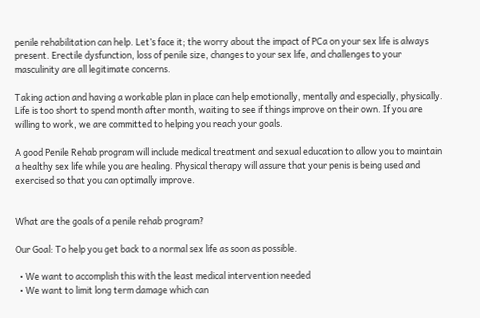penile rehabilitation can help. Let’s face it; the worry about the impact of PCa on your sex life is always present. Erectile dysfunction, loss of penile size, changes to your sex life, and challenges to your masculinity are all legitimate concerns.

Taking action and having a workable plan in place can help emotionally, mentally and especially, physically. Life is too short to spend month after month, waiting to see if things improve on their own. If you are willing to work, we are committed to helping you reach your goals.

A good Penile Rehab program will include medical treatment and sexual education to allow you to maintain a healthy sex life while you are healing. Physical therapy will assure that your penis is being used and exercised so that you can optimally improve.


What are the goals of a penile rehab program?

Our Goal: To help you get back to a normal sex life as soon as possible.

  • We want to accomplish this with the least medical intervention needed
  • We want to limit long term damage which can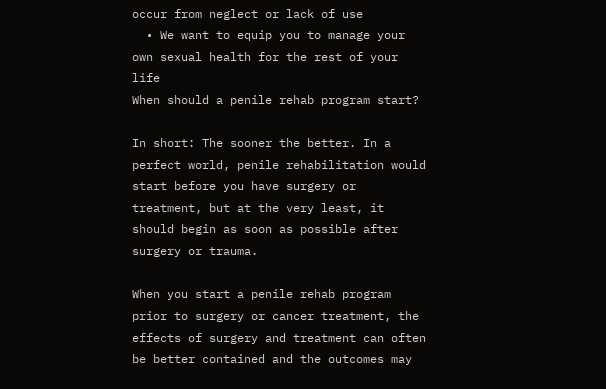occur from neglect or lack of use
  • We want to equip you to manage your own sexual health for the rest of your life
When should a penile rehab program start?

In short: The sooner the better. In a perfect world, penile rehabilitation would start before you have surgery or treatment, but at the very least, it should begin as soon as possible after surgery or trauma.

When you start a penile rehab program prior to surgery or cancer treatment, the effects of surgery and treatment can often be better contained and the outcomes may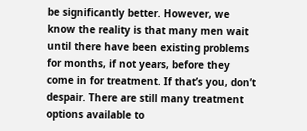be significantly better. However, we know the reality is that many men wait until there have been existing problems for months, if not years, before they come in for treatment. If that’s you, don’t despair. There are still many treatment options available to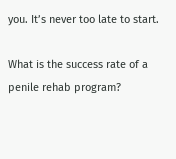you. It’s never too late to start.

What is the success rate of a penile rehab program?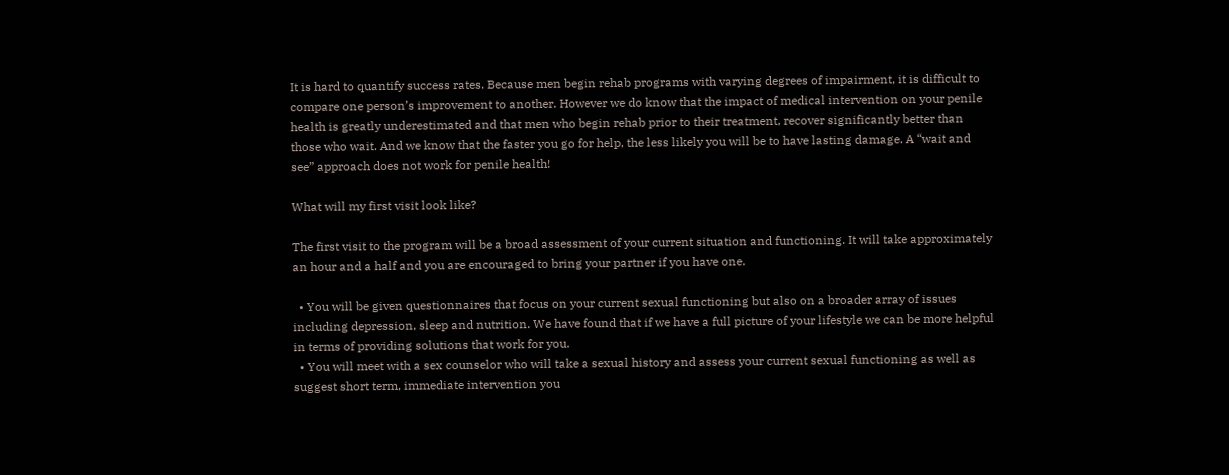It is hard to quantify success rates. Because men begin rehab programs with varying degrees of impairment, it is difficult to compare one person’s improvement to another. However we do know that the impact of medical intervention on your penile health is greatly underestimated and that men who begin rehab prior to their treatment, recover significantly better than those who wait. And we know that the faster you go for help, the less likely you will be to have lasting damage. A “wait and see” approach does not work for penile health!

What will my first visit look like?

The first visit to the program will be a broad assessment of your current situation and functioning. It will take approximately an hour and a half and you are encouraged to bring your partner if you have one.

  • You will be given questionnaires that focus on your current sexual functioning but also on a broader array of issues including depression, sleep and nutrition. We have found that if we have a full picture of your lifestyle we can be more helpful in terms of providing solutions that work for you.
  • You will meet with a sex counselor who will take a sexual history and assess your current sexual functioning as well as suggest short term, immediate intervention you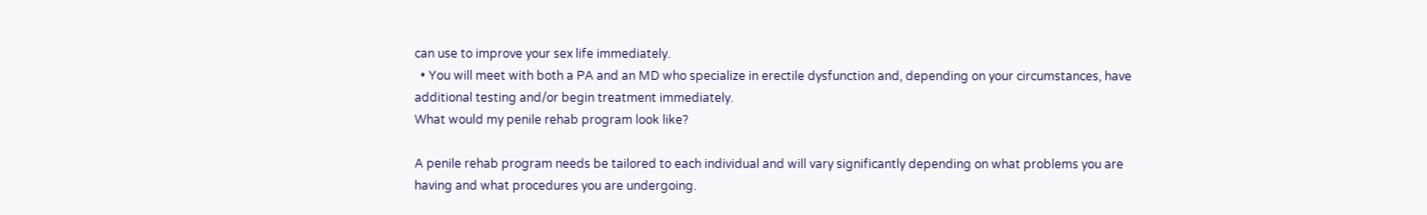can use to improve your sex life immediately.
  • You will meet with both a PA and an MD who specialize in erectile dysfunction and, depending on your circumstances, have additional testing and/or begin treatment immediately.
What would my penile rehab program look like?

A penile rehab program needs be tailored to each individual and will vary significantly depending on what problems you are having and what procedures you are undergoing.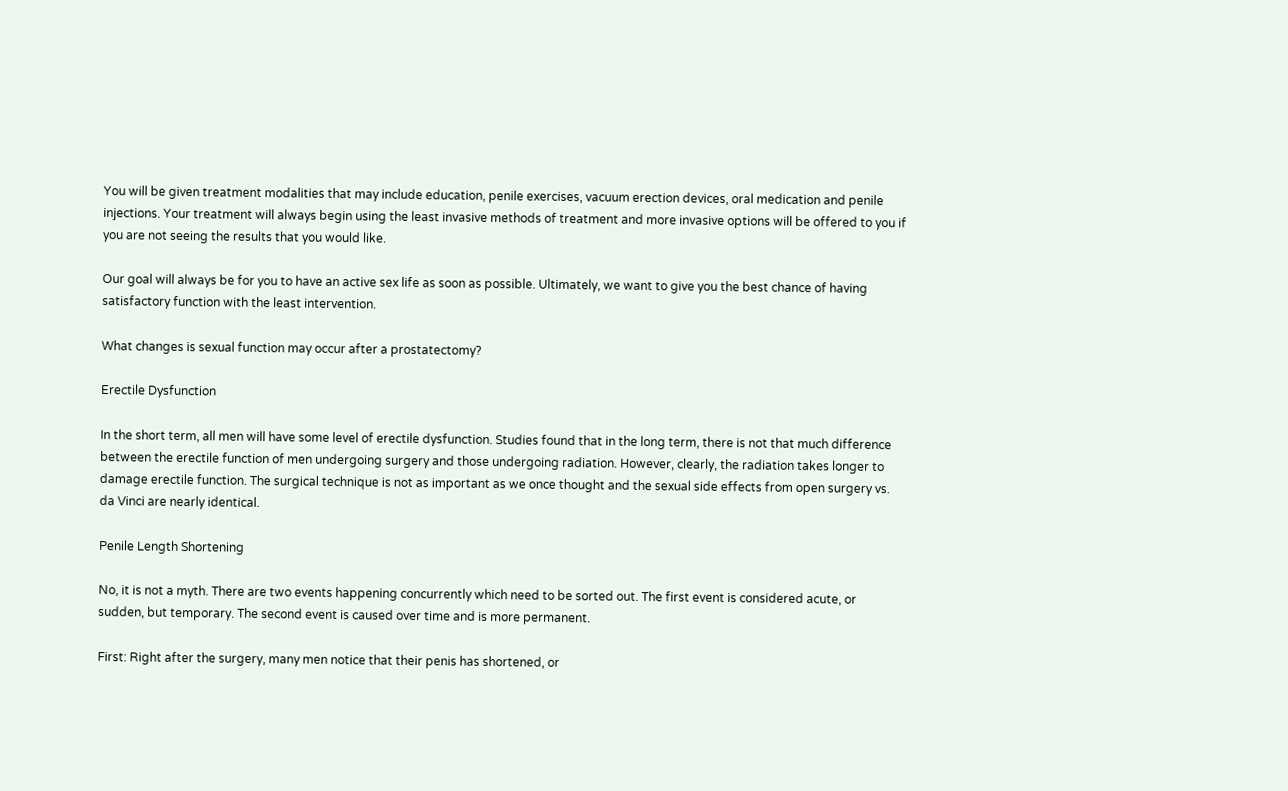You will be given treatment modalities that may include education, penile exercises, vacuum erection devices, oral medication and penile injections. Your treatment will always begin using the least invasive methods of treatment and more invasive options will be offered to you if you are not seeing the results that you would like.

Our goal will always be for you to have an active sex life as soon as possible. Ultimately, we want to give you the best chance of having satisfactory function with the least intervention.

What changes is sexual function may occur after a prostatectomy?

Erectile Dysfunction

In the short term, all men will have some level of erectile dysfunction. Studies found that in the long term, there is not that much difference between the erectile function of men undergoing surgery and those undergoing radiation. However, clearly, the radiation takes longer to damage erectile function. The surgical technique is not as important as we once thought and the sexual side effects from open surgery vs. da Vinci are nearly identical.

Penile Length Shortening

No, it is not a myth. There are two events happening concurrently which need to be sorted out. The first event is considered acute, or sudden, but temporary. The second event is caused over time and is more permanent.

First: Right after the surgery, many men notice that their penis has shortened, or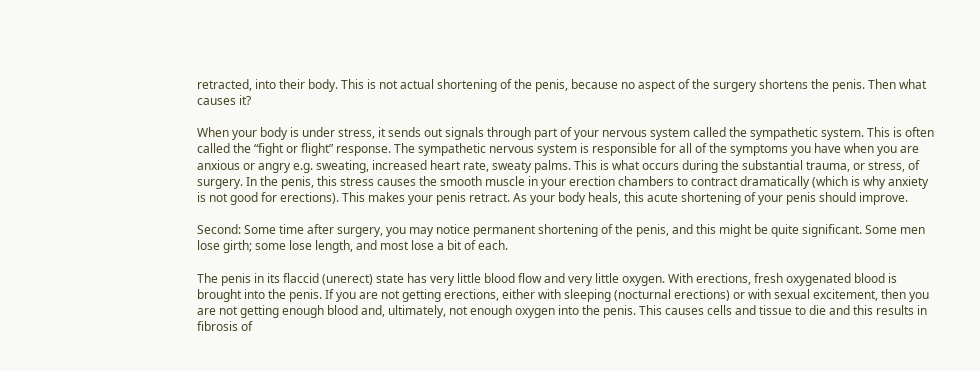retracted, into their body. This is not actual shortening of the penis, because no aspect of the surgery shortens the penis. Then what causes it?

When your body is under stress, it sends out signals through part of your nervous system called the sympathetic system. This is often called the “fight or flight” response. The sympathetic nervous system is responsible for all of the symptoms you have when you are anxious or angry e.g. sweating, increased heart rate, sweaty palms. This is what occurs during the substantial trauma, or stress, of surgery. In the penis, this stress causes the smooth muscle in your erection chambers to contract dramatically (which is why anxiety is not good for erections). This makes your penis retract. As your body heals, this acute shortening of your penis should improve.

Second: Some time after surgery, you may notice permanent shortening of the penis, and this might be quite significant. Some men lose girth; some lose length, and most lose a bit of each.

The penis in its flaccid (unerect) state has very little blood flow and very little oxygen. With erections, fresh oxygenated blood is brought into the penis. If you are not getting erections, either with sleeping (nocturnal erections) or with sexual excitement, then you are not getting enough blood and, ultimately, not enough oxygen into the penis. This causes cells and tissue to die and this results in fibrosis of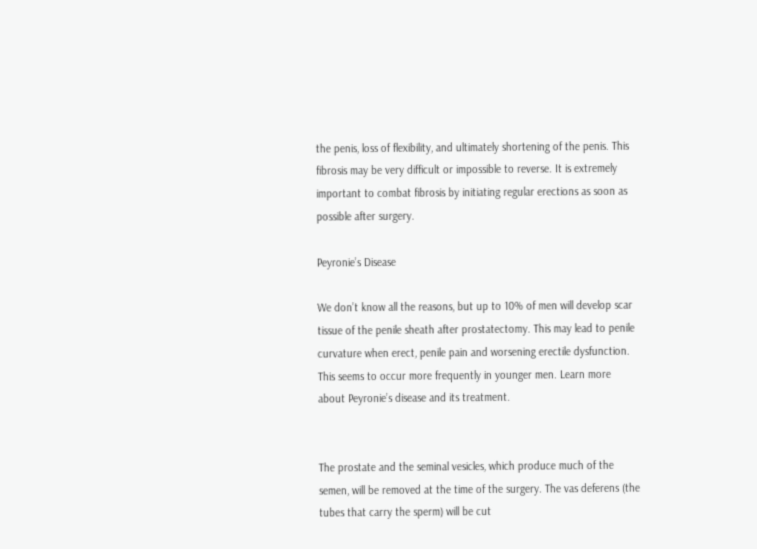the penis, loss of flexibility, and ultimately shortening of the penis. This fibrosis may be very difficult or impossible to reverse. It is extremely important to combat fibrosis by initiating regular erections as soon as possible after surgery.

Peyronie’s Disease

We don’t know all the reasons, but up to 10% of men will develop scar tissue of the penile sheath after prostatectomy. This may lead to penile curvature when erect, penile pain and worsening erectile dysfunction. This seems to occur more frequently in younger men. Learn more about Peyronie’s disease and its treatment.


The prostate and the seminal vesicles, which produce much of the semen, will be removed at the time of the surgery. The vas deferens (the tubes that carry the sperm) will be cut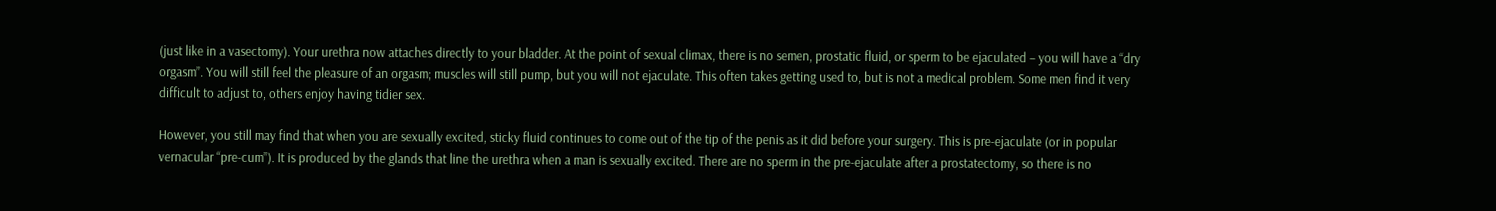(just like in a vasectomy). Your urethra now attaches directly to your bladder. At the point of sexual climax, there is no semen, prostatic fluid, or sperm to be ejaculated – you will have a “dry orgasm”. You will still feel the pleasure of an orgasm; muscles will still pump, but you will not ejaculate. This often takes getting used to, but is not a medical problem. Some men find it very difficult to adjust to, others enjoy having tidier sex.

However, you still may find that when you are sexually excited, sticky fluid continues to come out of the tip of the penis as it did before your surgery. This is pre-ejaculate (or in popular vernacular “pre-cum”). It is produced by the glands that line the urethra when a man is sexually excited. There are no sperm in the pre-ejaculate after a prostatectomy, so there is no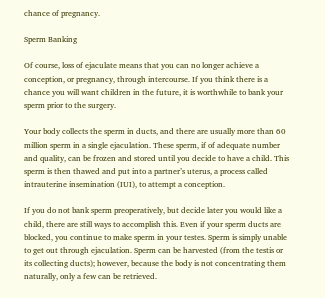chance of pregnancy.

Sperm Banking

Of course, loss of ejaculate means that you can no longer achieve a conception, or pregnancy, through intercourse. If you think there is a chance you will want children in the future, it is worthwhile to bank your sperm prior to the surgery.

Your body collects the sperm in ducts, and there are usually more than 60 million sperm in a single ejaculation. These sperm, if of adequate number and quality, can be frozen and stored until you decide to have a child. This sperm is then thawed and put into a partner’s uterus, a process called intrauterine insemination (IUI), to attempt a conception.

If you do not bank sperm preoperatively, but decide later you would like a child, there are still ways to accomplish this. Even if your sperm ducts are blocked, you continue to make sperm in your testes. Sperm is simply unable to get out through ejaculation. Sperm can be harvested (from the testis or its collecting ducts); however, because the body is not concentrating them naturally, only a few can be retrieved.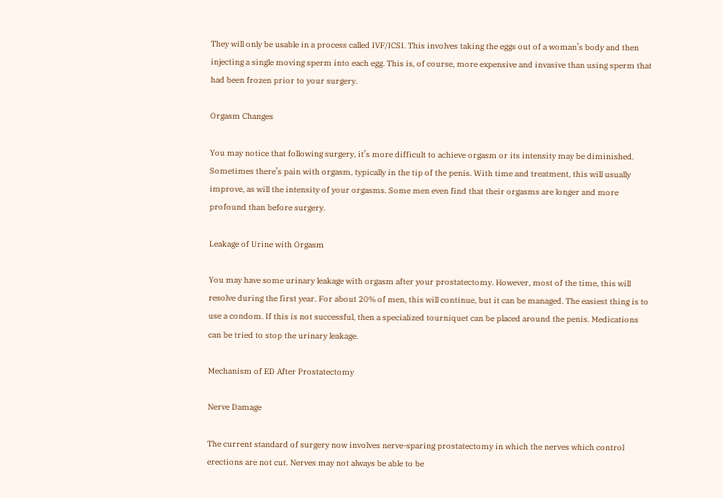They will only be usable in a process called IVF/ICSI. This involves taking the eggs out of a woman’s body and then injecting a single moving sperm into each egg. This is, of course, more expensive and invasive than using sperm that had been frozen prior to your surgery.

Orgasm Changes

You may notice that following surgery, it’s more difficult to achieve orgasm or its intensity may be diminished. Sometimes there’s pain with orgasm, typically in the tip of the penis. With time and treatment, this will usually improve, as will the intensity of your orgasms. Some men even find that their orgasms are longer and more profound than before surgery.

Leakage of Urine with Orgasm

You may have some urinary leakage with orgasm after your prostatectomy. However, most of the time, this will resolve during the first year. For about 20% of men, this will continue, but it can be managed. The easiest thing is to use a condom. If this is not successful, then a specialized tourniquet can be placed around the penis. Medications can be tried to stop the urinary leakage.

Mechanism of ED After Prostatectomy

Nerve Damage

The current standard of surgery now involves nerve-sparing prostatectomy in which the nerves which control erections are not cut. Nerves may not always be able to be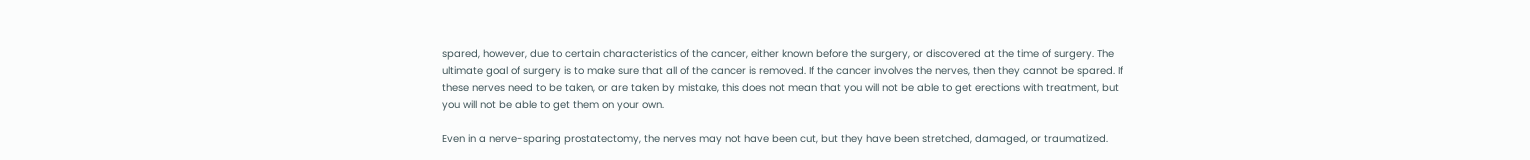spared, however, due to certain characteristics of the cancer, either known before the surgery, or discovered at the time of surgery. The ultimate goal of surgery is to make sure that all of the cancer is removed. If the cancer involves the nerves, then they cannot be spared. If these nerves need to be taken, or are taken by mistake, this does not mean that you will not be able to get erections with treatment, but you will not be able to get them on your own.

Even in a nerve-sparing prostatectomy, the nerves may not have been cut, but they have been stretched, damaged, or traumatized.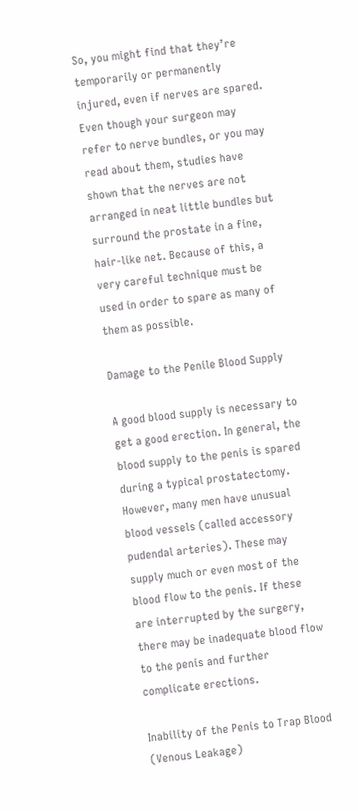So, you might find that they’re temporarily or permanently injured, even if nerves are spared. Even though your surgeon may refer to nerve bundles, or you may read about them, studies have shown that the nerves are not arranged in neat little bundles but surround the prostate in a fine, hair-like net. Because of this, a very careful technique must be used in order to spare as many of them as possible.

Damage to the Penile Blood Supply

A good blood supply is necessary to get a good erection. In general, the blood supply to the penis is spared during a typical prostatectomy. However, many men have unusual blood vessels (called accessory pudendal arteries). These may supply much or even most of the blood flow to the penis. If these are interrupted by the surgery, there may be inadequate blood flow to the penis and further complicate erections.

Inability of the Penis to Trap Blood (Venous Leakage)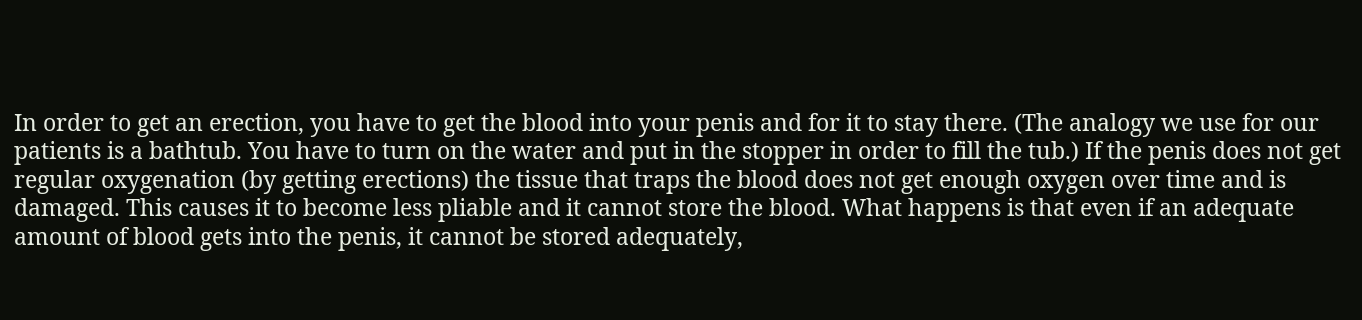In order to get an erection, you have to get the blood into your penis and for it to stay there. (The analogy we use for our patients is a bathtub. You have to turn on the water and put in the stopper in order to fill the tub.) If the penis does not get regular oxygenation (by getting erections) the tissue that traps the blood does not get enough oxygen over time and is damaged. This causes it to become less pliable and it cannot store the blood. What happens is that even if an adequate amount of blood gets into the penis, it cannot be stored adequately,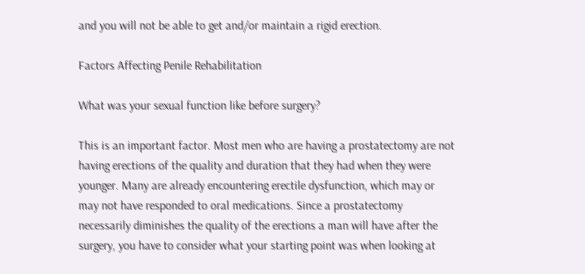and you will not be able to get and/or maintain a rigid erection.

Factors Affecting Penile Rehabilitation

What was your sexual function like before surgery?

This is an important factor. Most men who are having a prostatectomy are not having erections of the quality and duration that they had when they were younger. Many are already encountering erectile dysfunction, which may or may not have responded to oral medications. Since a prostatectomy necessarily diminishes the quality of the erections a man will have after the surgery, you have to consider what your starting point was when looking at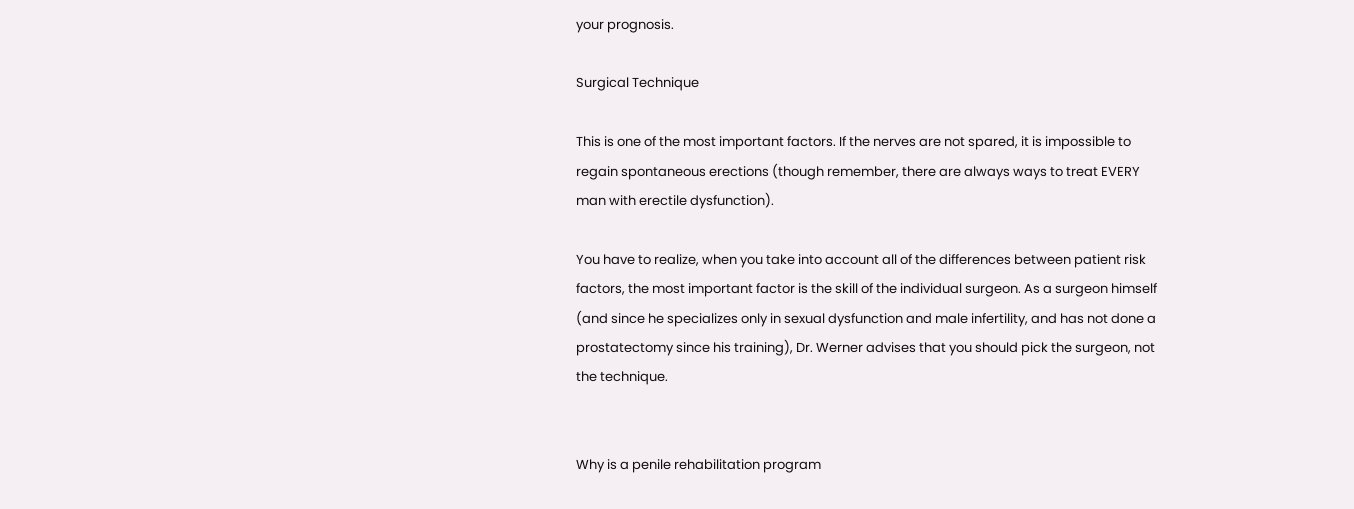your prognosis.

Surgical Technique

This is one of the most important factors. If the nerves are not spared, it is impossible to regain spontaneous erections (though remember, there are always ways to treat EVERY man with erectile dysfunction).

You have to realize, when you take into account all of the differences between patient risk factors, the most important factor is the skill of the individual surgeon. As a surgeon himself (and since he specializes only in sexual dysfunction and male infertility, and has not done a prostatectomy since his training), Dr. Werner advises that you should pick the surgeon, not the technique.


Why is a penile rehabilitation program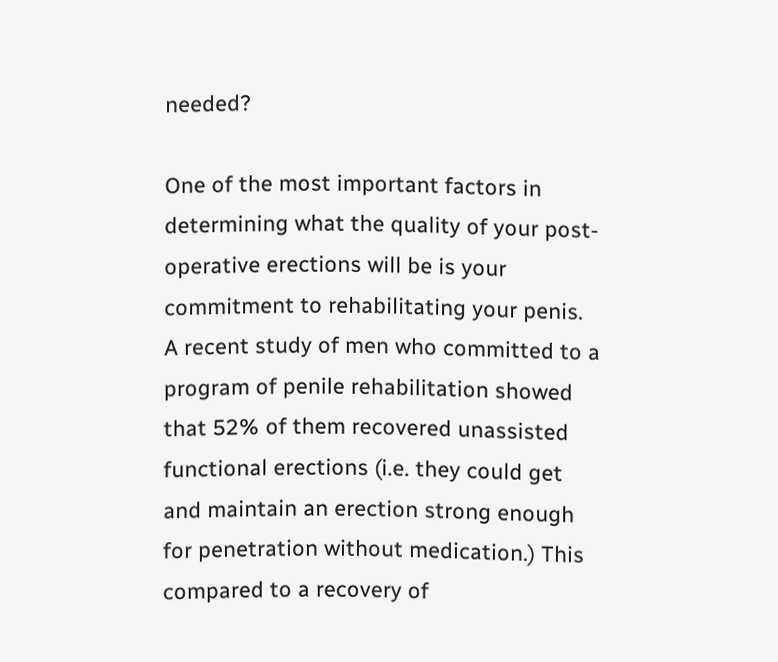needed?

One of the most important factors in determining what the quality of your post-operative erections will be is your commitment to rehabilitating your penis. A recent study of men who committed to a program of penile rehabilitation showed that 52% of them recovered unassisted functional erections (i.e. they could get and maintain an erection strong enough for penetration without medication.) This compared to a recovery of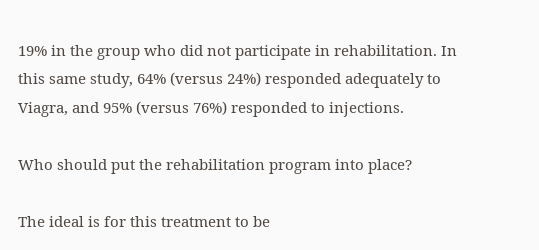19% in the group who did not participate in rehabilitation. In this same study, 64% (versus 24%) responded adequately to Viagra, and 95% (versus 76%) responded to injections.

Who should put the rehabilitation program into place?

The ideal is for this treatment to be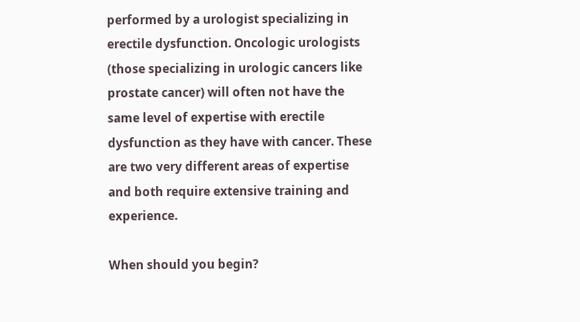performed by a urologist specializing in erectile dysfunction. Oncologic urologists (those specializing in urologic cancers like prostate cancer) will often not have the same level of expertise with erectile dysfunction as they have with cancer. These are two very different areas of expertise and both require extensive training and experience.

When should you begin?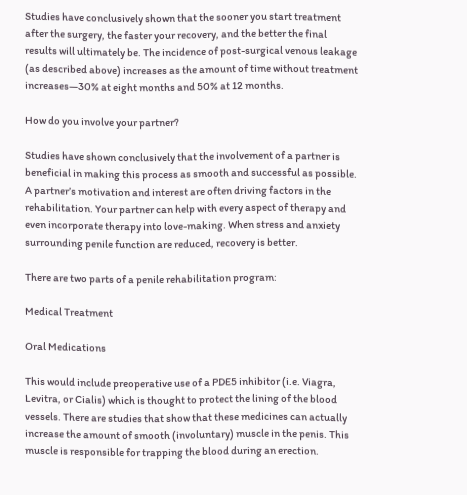Studies have conclusively shown that the sooner you start treatment after the surgery, the faster your recovery, and the better the final results will ultimately be. The incidence of post-surgical venous leakage (as described above) increases as the amount of time without treatment increases—30% at eight months and 50% at 12 months.

How do you involve your partner?

Studies have shown conclusively that the involvement of a partner is beneficial in making this process as smooth and successful as possible. A partner’s motivation and interest are often driving factors in the rehabilitation. Your partner can help with every aspect of therapy and even incorporate therapy into love-making. When stress and anxiety surrounding penile function are reduced, recovery is better.

There are two parts of a penile rehabilitation program:

Medical Treatment

Oral Medications

This would include preoperative use of a PDE5 inhibitor (i.e. Viagra, Levitra, or Cialis) which is thought to protect the lining of the blood vessels. There are studies that show that these medicines can actually increase the amount of smooth (involuntary) muscle in the penis. This muscle is responsible for trapping the blood during an erection.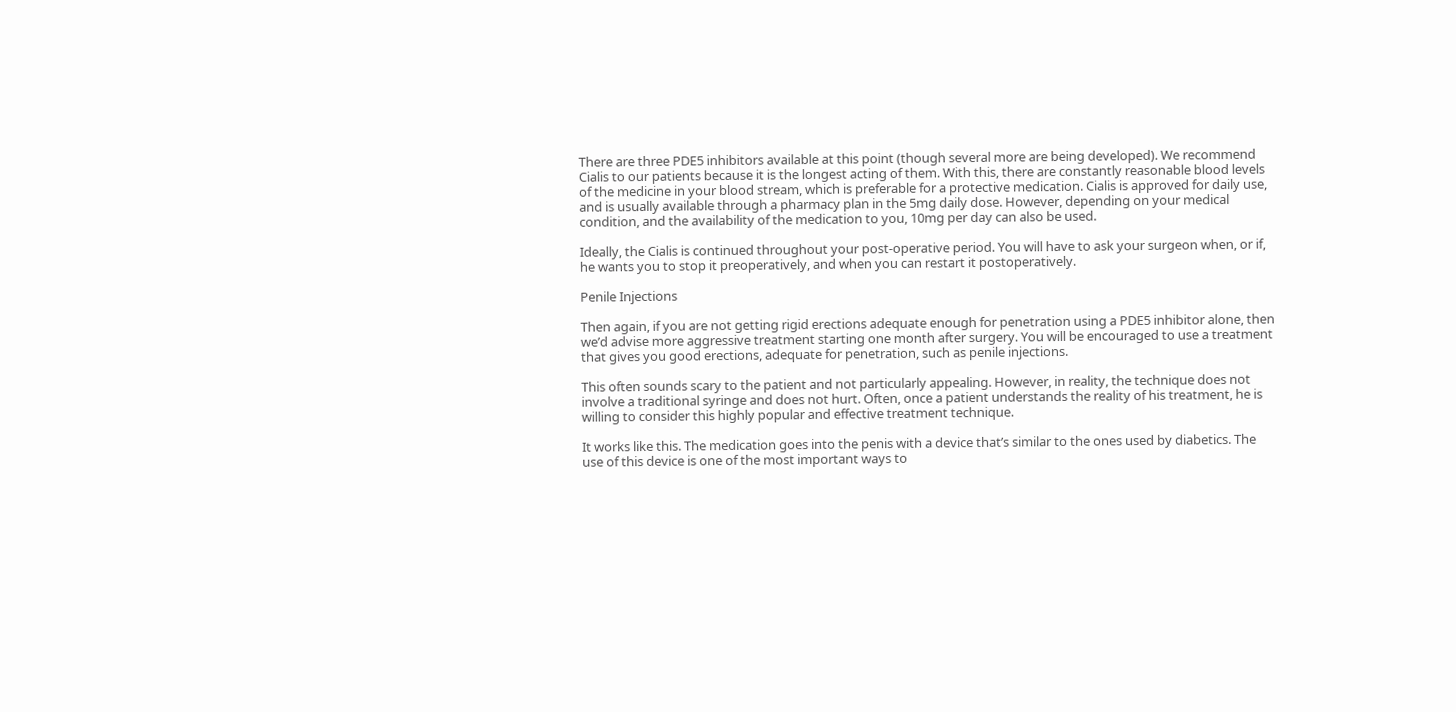There are three PDE5 inhibitors available at this point (though several more are being developed). We recommend Cialis to our patients because it is the longest acting of them. With this, there are constantly reasonable blood levels of the medicine in your blood stream, which is preferable for a protective medication. Cialis is approved for daily use, and is usually available through a pharmacy plan in the 5mg daily dose. However, depending on your medical condition, and the availability of the medication to you, 10mg per day can also be used.

Ideally, the Cialis is continued throughout your post-operative period. You will have to ask your surgeon when, or if, he wants you to stop it preoperatively, and when you can restart it postoperatively.

Penile Injections

Then again, if you are not getting rigid erections adequate enough for penetration using a PDE5 inhibitor alone, then we’d advise more aggressive treatment starting one month after surgery. You will be encouraged to use a treatment that gives you good erections, adequate for penetration, such as penile injections.

This often sounds scary to the patient and not particularly appealing. However, in reality, the technique does not involve a traditional syringe and does not hurt. Often, once a patient understands the reality of his treatment, he is willing to consider this highly popular and effective treatment technique.

It works like this. The medication goes into the penis with a device that’s similar to the ones used by diabetics. The use of this device is one of the most important ways to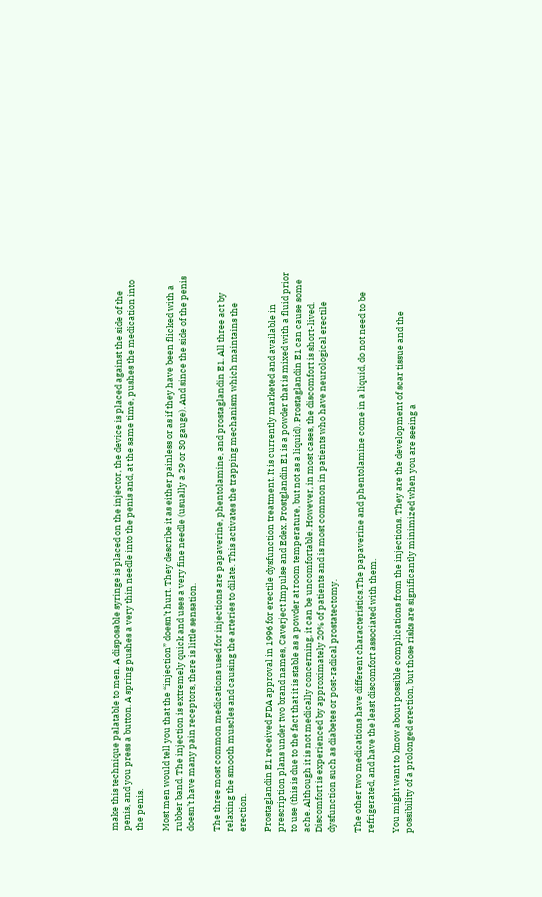make this technique palatable to men. A disposable syringe is placed on the injector, the device is placed against the side of the penis, and you press a button. A spring pushes a very thin needle into the penis and, at the same time, pushes the medication into the penis.

Most men would tell you that the “injection” doesn’t hurt. They describe it as either painless or as if they have been flicked with a rubber band. The injection is extremely quick and uses a very fine needle (usually a 29 or 30 gauge). And since the side of the penis doesn’t have many pain receptors, there is little sensation.

The three most common medications used for injections are papaverine, phentolamine, and prostaglandin E1. All three act by relaxing the smooth muscles and causing the arteries to dilate. This activates the trapping mechanism which maintains the erection.

Prostaglandin E1 received FDA approval in 1996 for erectile dysfunction treatment. It is currently marketed and available in prescription plans under two brand names, Caverject Impulse and Edex. Prostglandin E1 is a powder that is mixed with a fluid prior to use (this is due to the fact that it is stable as a powder at room temperature, but not as a liquid). Prostaglandin E1 can cause some ache. Although it is not medically concerning, it can be uncomfortable. However, in most cases, the discomfort is short-lived. Discomfort is experienced by approximately 20% of patients and is most common in patients who have neurological erectile dysfunction such as diabetes or post-radical prostatectomy.

The other two medications have different characteristics.The papaverine and phentolamine come in a liquid, do not need to be refrigerated, and have the least discomfort associated with them.

You might want to know about possible complications from the injections. They are the development of scar tissue and the possibility of a prolonged erection, but those risks are significantly minimized when you are seeing a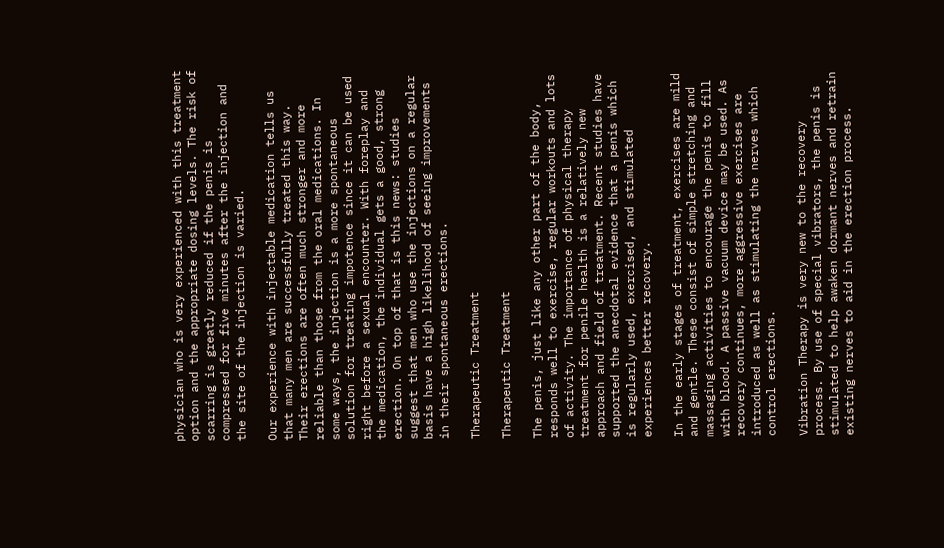physician who is very experienced with this treatment option and the appropriate dosing levels. The risk of scarring is greatly reduced if the penis is compressed for five minutes after the injection and the site of the injection is varied.

Our experience with injectable medication tells us that many men are successfully treated this way. Their erections are often much stronger and more reliable than those from the oral medications. In some ways, the injection is a more spontaneous solution for treating impotence since it can be used right before a sexual encounter. With foreplay and the medication, the individual gets a good, strong erection. On top of that is this news: studies suggest that men who use the injections on a regular basis have a high likelihood of seeing improvements in their spontaneous erections.

Therapeutic Treatment

Therapeutic Treatment

The penis, just like any other part of the body, responds well to exercise, regular workouts and lots of activity. The importance of physical therapy treatment for penile health is a relatively new approach and field of treatment. Recent studies have supported the anecdotal evidence that a penis which is regularly used, exercised, and stimulated experiences better recovery.

In the early stages of treatment, exercises are mild and gentle. These consist of simple stretching and massaging activities to encourage the penis to fill with blood. A passive vacuum device may be used. As recovery continues, more aggressive exercises are introduced as well as stimulating the nerves which control erections.

Vibration Therapy is very new to the recovery process. By use of special vibrators, the penis is stimulated to help awaken dormant nerves and retrain existing nerves to aid in the erection process.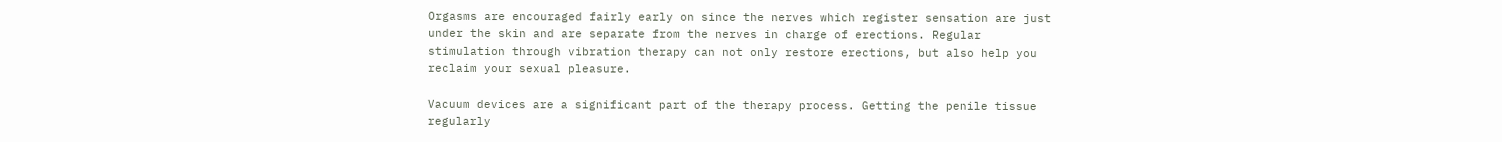Orgasms are encouraged fairly early on since the nerves which register sensation are just under the skin and are separate from the nerves in charge of erections. Regular stimulation through vibration therapy can not only restore erections, but also help you reclaim your sexual pleasure.

Vacuum devices are a significant part of the therapy process. Getting the penile tissue regularly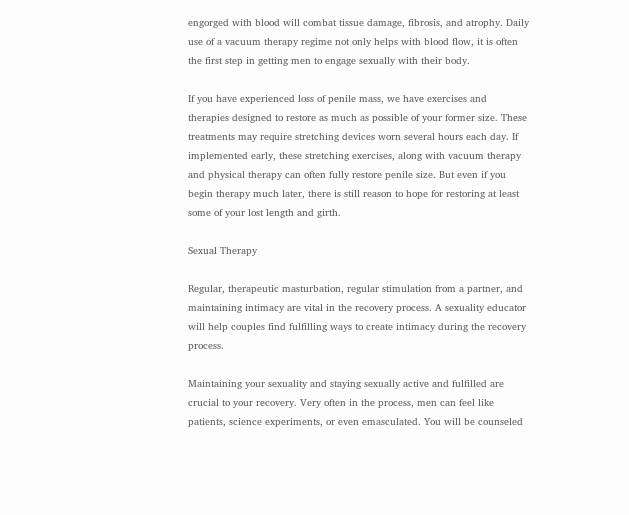engorged with blood will combat tissue damage, fibrosis, and atrophy. Daily use of a vacuum therapy regime not only helps with blood flow, it is often the first step in getting men to engage sexually with their body.

If you have experienced loss of penile mass, we have exercises and therapies designed to restore as much as possible of your former size. These treatments may require stretching devices worn several hours each day. If implemented early, these stretching exercises, along with vacuum therapy and physical therapy can often fully restore penile size. But even if you begin therapy much later, there is still reason to hope for restoring at least some of your lost length and girth.

Sexual Therapy

Regular, therapeutic masturbation, regular stimulation from a partner, and maintaining intimacy are vital in the recovery process. A sexuality educator will help couples find fulfilling ways to create intimacy during the recovery process.

Maintaining your sexuality and staying sexually active and fulfilled are crucial to your recovery. Very often in the process, men can feel like patients, science experiments, or even emasculated. You will be counseled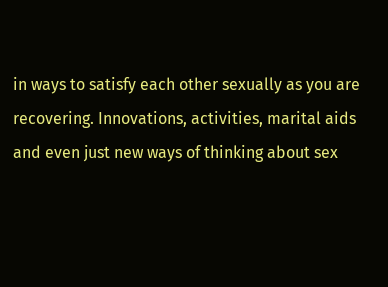in ways to satisfy each other sexually as you are recovering. Innovations, activities, marital aids and even just new ways of thinking about sex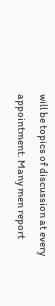will be topics of discussion at every appointment. Many men report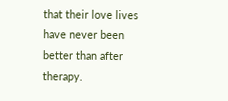that their love lives have never been better than after therapy.